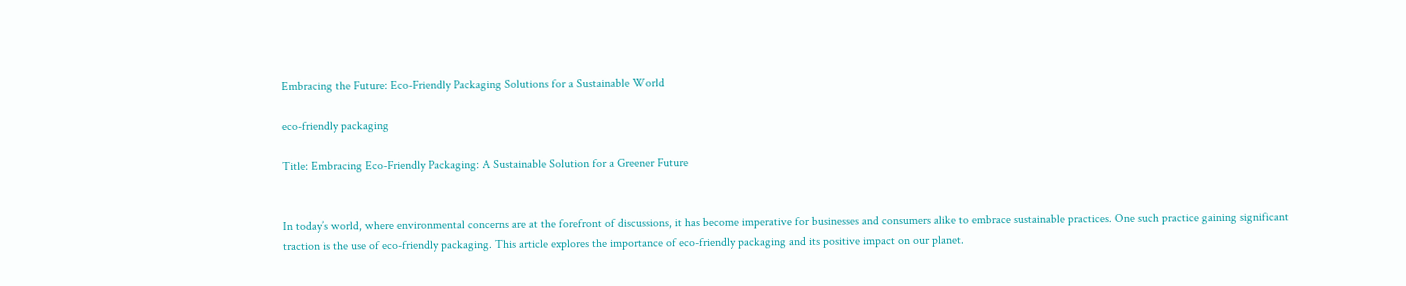Embracing the Future: Eco-Friendly Packaging Solutions for a Sustainable World

eco-friendly packaging

Title: Embracing Eco-Friendly Packaging: A Sustainable Solution for a Greener Future


In today’s world, where environmental concerns are at the forefront of discussions, it has become imperative for businesses and consumers alike to embrace sustainable practices. One such practice gaining significant traction is the use of eco-friendly packaging. This article explores the importance of eco-friendly packaging and its positive impact on our planet.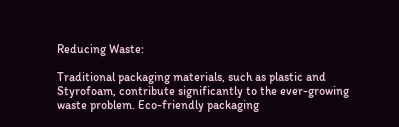Reducing Waste:

Traditional packaging materials, such as plastic and Styrofoam, contribute significantly to the ever-growing waste problem. Eco-friendly packaging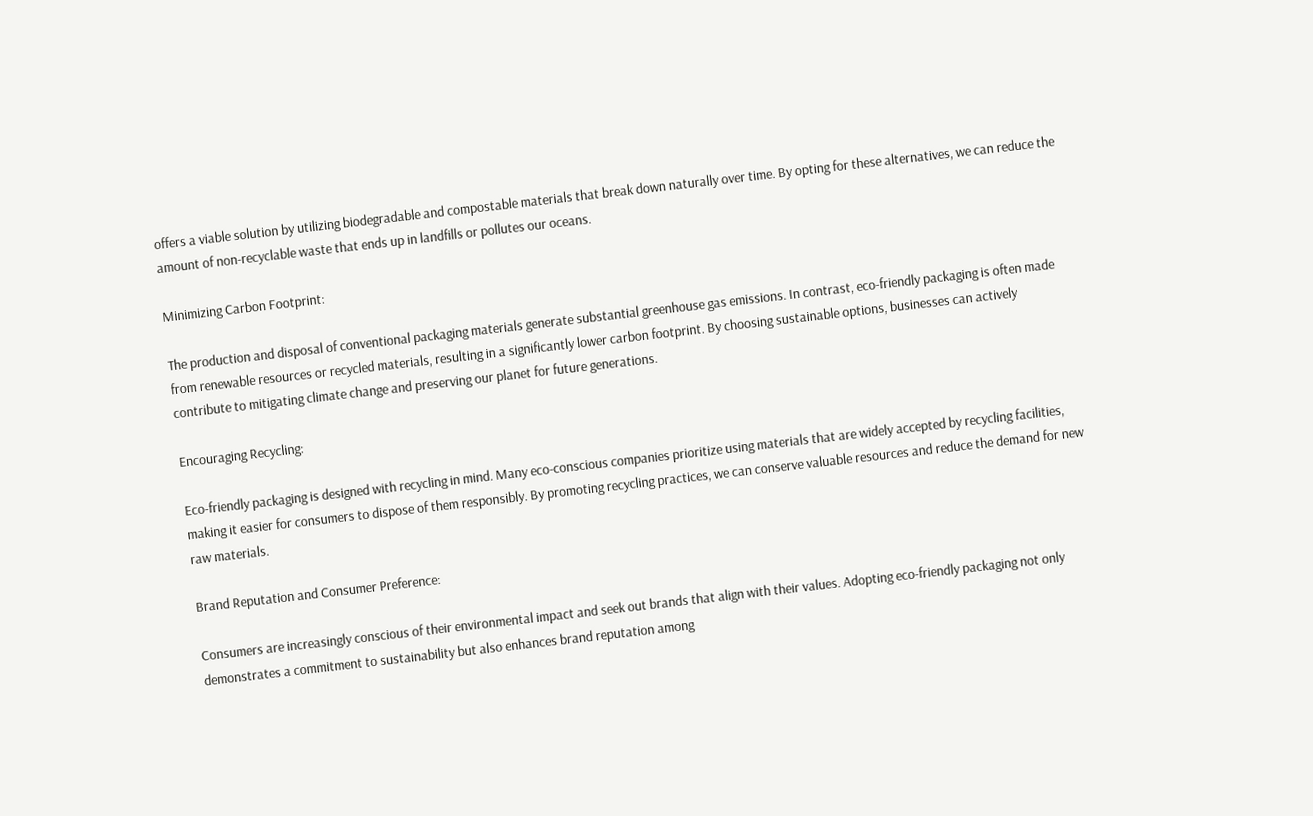offers a viable solution by utilizing biodegradable and compostable materials that break down naturally over time. By opting for these alternatives, we can reduce the amount of non-recyclable waste that ends up in landfills or pollutes our oceans.

Minimizing Carbon Footprint:

The production and disposal of conventional packaging materials generate substantial greenhouse gas emissions. In contrast, eco-friendly packaging is often made from renewable resources or recycled materials, resulting in a significantly lower carbon footprint. By choosing sustainable options, businesses can actively contribute to mitigating climate change and preserving our planet for future generations.

Encouraging Recycling:

Eco-friendly packaging is designed with recycling in mind. Many eco-conscious companies prioritize using materials that are widely accepted by recycling facilities, making it easier for consumers to dispose of them responsibly. By promoting recycling practices, we can conserve valuable resources and reduce the demand for new raw materials.

Brand Reputation and Consumer Preference:

Consumers are increasingly conscious of their environmental impact and seek out brands that align with their values. Adopting eco-friendly packaging not only demonstrates a commitment to sustainability but also enhances brand reputation among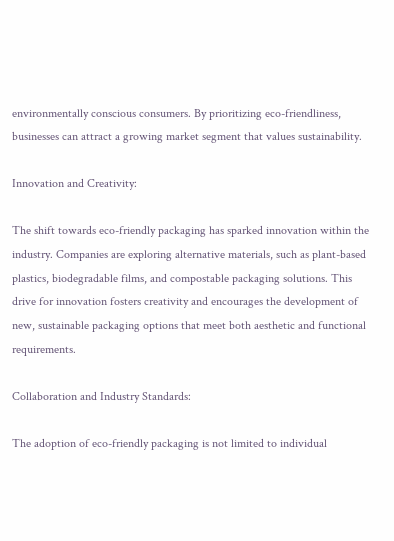environmentally conscious consumers. By prioritizing eco-friendliness, businesses can attract a growing market segment that values sustainability.

Innovation and Creativity:

The shift towards eco-friendly packaging has sparked innovation within the industry. Companies are exploring alternative materials, such as plant-based plastics, biodegradable films, and compostable packaging solutions. This drive for innovation fosters creativity and encourages the development of new, sustainable packaging options that meet both aesthetic and functional requirements.

Collaboration and Industry Standards:

The adoption of eco-friendly packaging is not limited to individual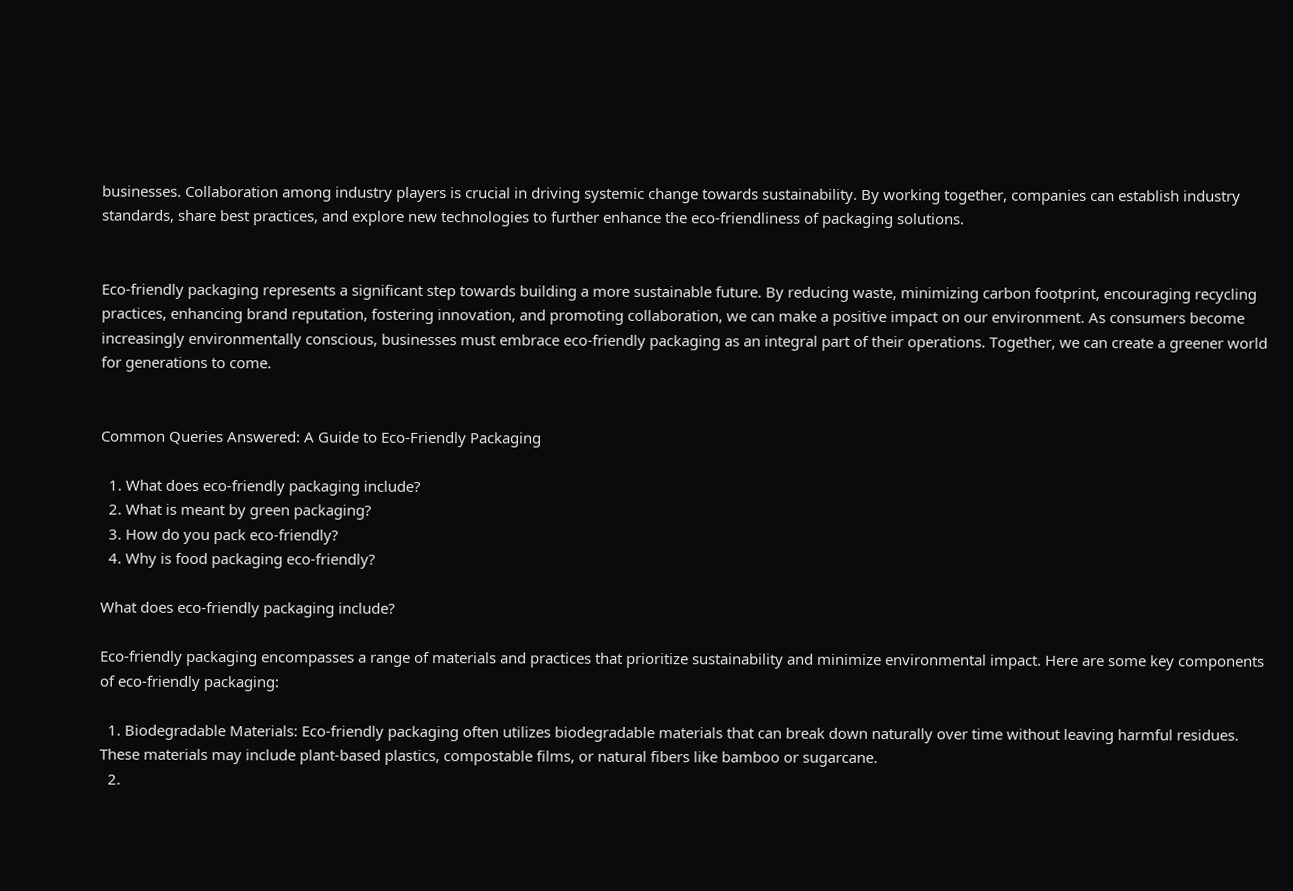businesses. Collaboration among industry players is crucial in driving systemic change towards sustainability. By working together, companies can establish industry standards, share best practices, and explore new technologies to further enhance the eco-friendliness of packaging solutions.


Eco-friendly packaging represents a significant step towards building a more sustainable future. By reducing waste, minimizing carbon footprint, encouraging recycling practices, enhancing brand reputation, fostering innovation, and promoting collaboration, we can make a positive impact on our environment. As consumers become increasingly environmentally conscious, businesses must embrace eco-friendly packaging as an integral part of their operations. Together, we can create a greener world for generations to come.


Common Queries Answered: A Guide to Eco-Friendly Packaging

  1. What does eco-friendly packaging include?
  2. What is meant by green packaging?
  3. How do you pack eco-friendly?
  4. Why is food packaging eco-friendly?

What does eco-friendly packaging include?

Eco-friendly packaging encompasses a range of materials and practices that prioritize sustainability and minimize environmental impact. Here are some key components of eco-friendly packaging:

  1. Biodegradable Materials: Eco-friendly packaging often utilizes biodegradable materials that can break down naturally over time without leaving harmful residues. These materials may include plant-based plastics, compostable films, or natural fibers like bamboo or sugarcane.
  2.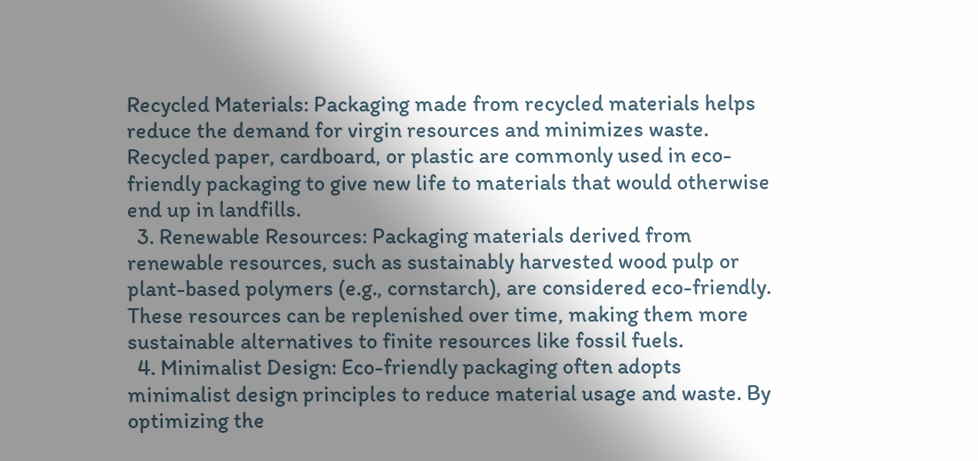Recycled Materials: Packaging made from recycled materials helps reduce the demand for virgin resources and minimizes waste. Recycled paper, cardboard, or plastic are commonly used in eco-friendly packaging to give new life to materials that would otherwise end up in landfills.
  3. Renewable Resources: Packaging materials derived from renewable resources, such as sustainably harvested wood pulp or plant-based polymers (e.g., cornstarch), are considered eco-friendly. These resources can be replenished over time, making them more sustainable alternatives to finite resources like fossil fuels.
  4. Minimalist Design: Eco-friendly packaging often adopts minimalist design principles to reduce material usage and waste. By optimizing the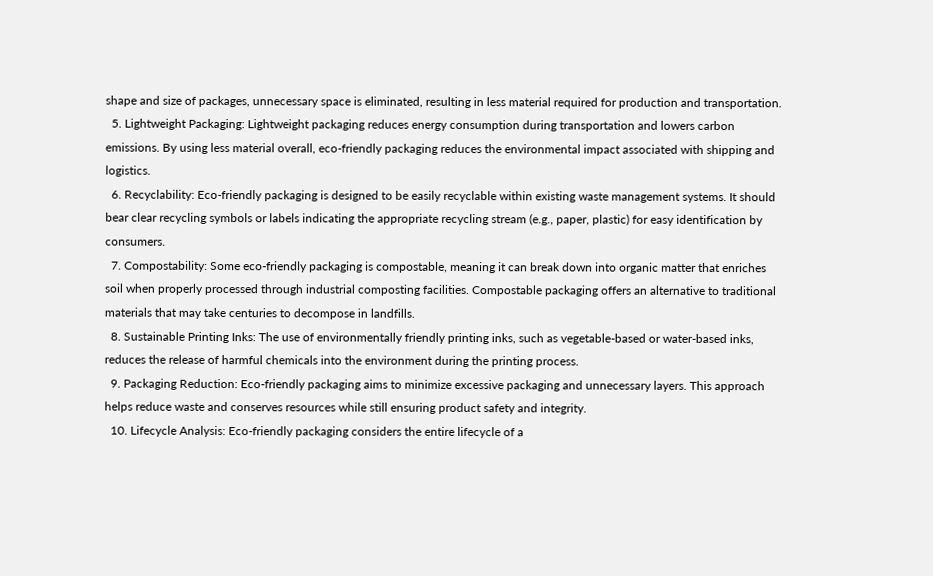shape and size of packages, unnecessary space is eliminated, resulting in less material required for production and transportation.
  5. Lightweight Packaging: Lightweight packaging reduces energy consumption during transportation and lowers carbon emissions. By using less material overall, eco-friendly packaging reduces the environmental impact associated with shipping and logistics.
  6. Recyclability: Eco-friendly packaging is designed to be easily recyclable within existing waste management systems. It should bear clear recycling symbols or labels indicating the appropriate recycling stream (e.g., paper, plastic) for easy identification by consumers.
  7. Compostability: Some eco-friendly packaging is compostable, meaning it can break down into organic matter that enriches soil when properly processed through industrial composting facilities. Compostable packaging offers an alternative to traditional materials that may take centuries to decompose in landfills.
  8. Sustainable Printing Inks: The use of environmentally friendly printing inks, such as vegetable-based or water-based inks, reduces the release of harmful chemicals into the environment during the printing process.
  9. Packaging Reduction: Eco-friendly packaging aims to minimize excessive packaging and unnecessary layers. This approach helps reduce waste and conserves resources while still ensuring product safety and integrity.
  10. Lifecycle Analysis: Eco-friendly packaging considers the entire lifecycle of a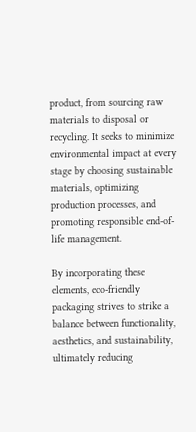product, from sourcing raw materials to disposal or recycling. It seeks to minimize environmental impact at every stage by choosing sustainable materials, optimizing production processes, and promoting responsible end-of-life management.

By incorporating these elements, eco-friendly packaging strives to strike a balance between functionality, aesthetics, and sustainability, ultimately reducing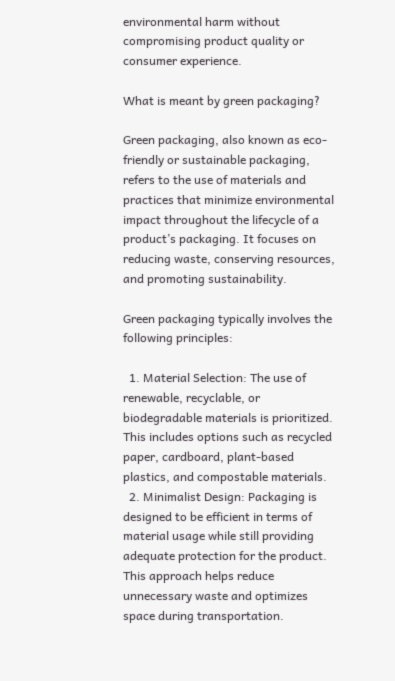environmental harm without compromising product quality or consumer experience.

What is meant by green packaging?

Green packaging, also known as eco-friendly or sustainable packaging, refers to the use of materials and practices that minimize environmental impact throughout the lifecycle of a product’s packaging. It focuses on reducing waste, conserving resources, and promoting sustainability.

Green packaging typically involves the following principles:

  1. Material Selection: The use of renewable, recyclable, or biodegradable materials is prioritized. This includes options such as recycled paper, cardboard, plant-based plastics, and compostable materials.
  2. Minimalist Design: Packaging is designed to be efficient in terms of material usage while still providing adequate protection for the product. This approach helps reduce unnecessary waste and optimizes space during transportation.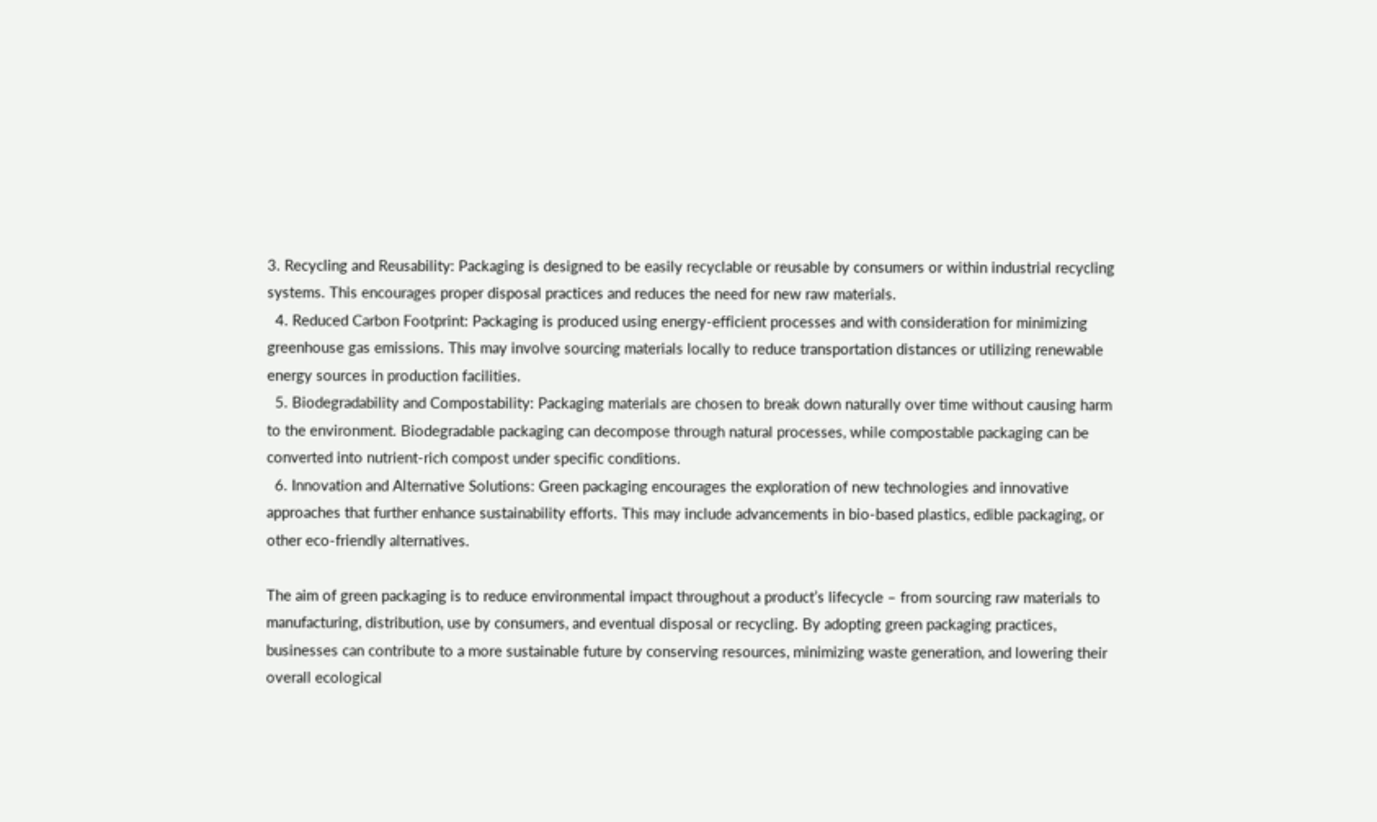3. Recycling and Reusability: Packaging is designed to be easily recyclable or reusable by consumers or within industrial recycling systems. This encourages proper disposal practices and reduces the need for new raw materials.
  4. Reduced Carbon Footprint: Packaging is produced using energy-efficient processes and with consideration for minimizing greenhouse gas emissions. This may involve sourcing materials locally to reduce transportation distances or utilizing renewable energy sources in production facilities.
  5. Biodegradability and Compostability: Packaging materials are chosen to break down naturally over time without causing harm to the environment. Biodegradable packaging can decompose through natural processes, while compostable packaging can be converted into nutrient-rich compost under specific conditions.
  6. Innovation and Alternative Solutions: Green packaging encourages the exploration of new technologies and innovative approaches that further enhance sustainability efforts. This may include advancements in bio-based plastics, edible packaging, or other eco-friendly alternatives.

The aim of green packaging is to reduce environmental impact throughout a product’s lifecycle – from sourcing raw materials to manufacturing, distribution, use by consumers, and eventual disposal or recycling. By adopting green packaging practices, businesses can contribute to a more sustainable future by conserving resources, minimizing waste generation, and lowering their overall ecological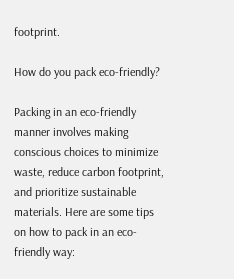footprint.

How do you pack eco-friendly?

Packing in an eco-friendly manner involves making conscious choices to minimize waste, reduce carbon footprint, and prioritize sustainable materials. Here are some tips on how to pack in an eco-friendly way: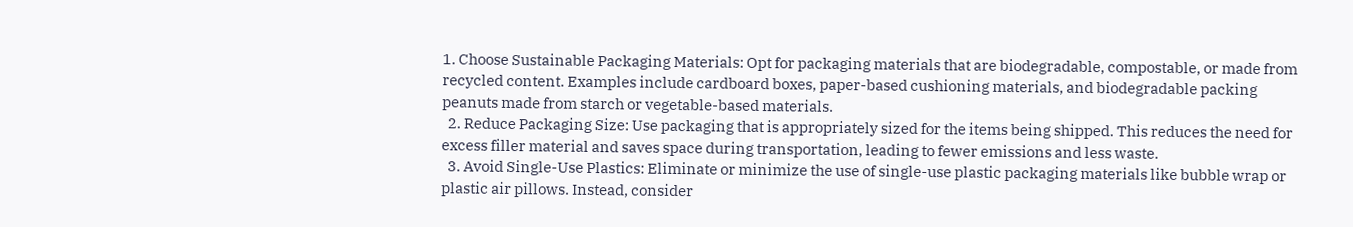1. Choose Sustainable Packaging Materials: Opt for packaging materials that are biodegradable, compostable, or made from recycled content. Examples include cardboard boxes, paper-based cushioning materials, and biodegradable packing peanuts made from starch or vegetable-based materials.
  2. Reduce Packaging Size: Use packaging that is appropriately sized for the items being shipped. This reduces the need for excess filler material and saves space during transportation, leading to fewer emissions and less waste.
  3. Avoid Single-Use Plastics: Eliminate or minimize the use of single-use plastic packaging materials like bubble wrap or plastic air pillows. Instead, consider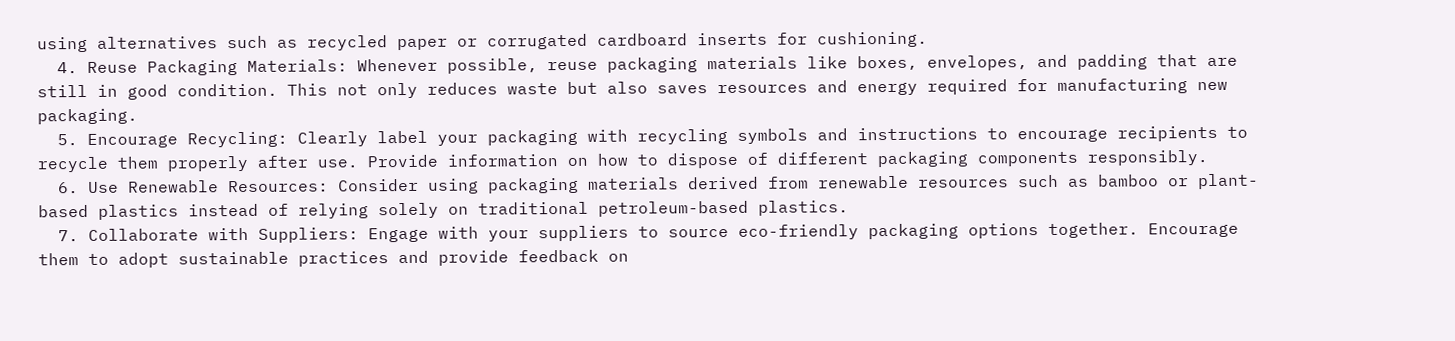using alternatives such as recycled paper or corrugated cardboard inserts for cushioning.
  4. Reuse Packaging Materials: Whenever possible, reuse packaging materials like boxes, envelopes, and padding that are still in good condition. This not only reduces waste but also saves resources and energy required for manufacturing new packaging.
  5. Encourage Recycling: Clearly label your packaging with recycling symbols and instructions to encourage recipients to recycle them properly after use. Provide information on how to dispose of different packaging components responsibly.
  6. Use Renewable Resources: Consider using packaging materials derived from renewable resources such as bamboo or plant-based plastics instead of relying solely on traditional petroleum-based plastics.
  7. Collaborate with Suppliers: Engage with your suppliers to source eco-friendly packaging options together. Encourage them to adopt sustainable practices and provide feedback on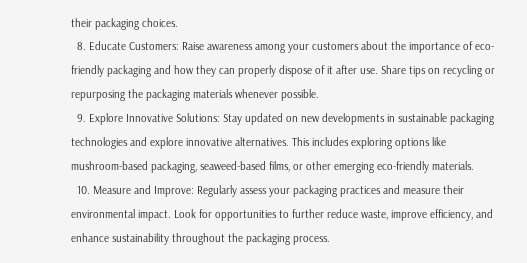their packaging choices.
  8. Educate Customers: Raise awareness among your customers about the importance of eco-friendly packaging and how they can properly dispose of it after use. Share tips on recycling or repurposing the packaging materials whenever possible.
  9. Explore Innovative Solutions: Stay updated on new developments in sustainable packaging technologies and explore innovative alternatives. This includes exploring options like mushroom-based packaging, seaweed-based films, or other emerging eco-friendly materials.
  10. Measure and Improve: Regularly assess your packaging practices and measure their environmental impact. Look for opportunities to further reduce waste, improve efficiency, and enhance sustainability throughout the packaging process.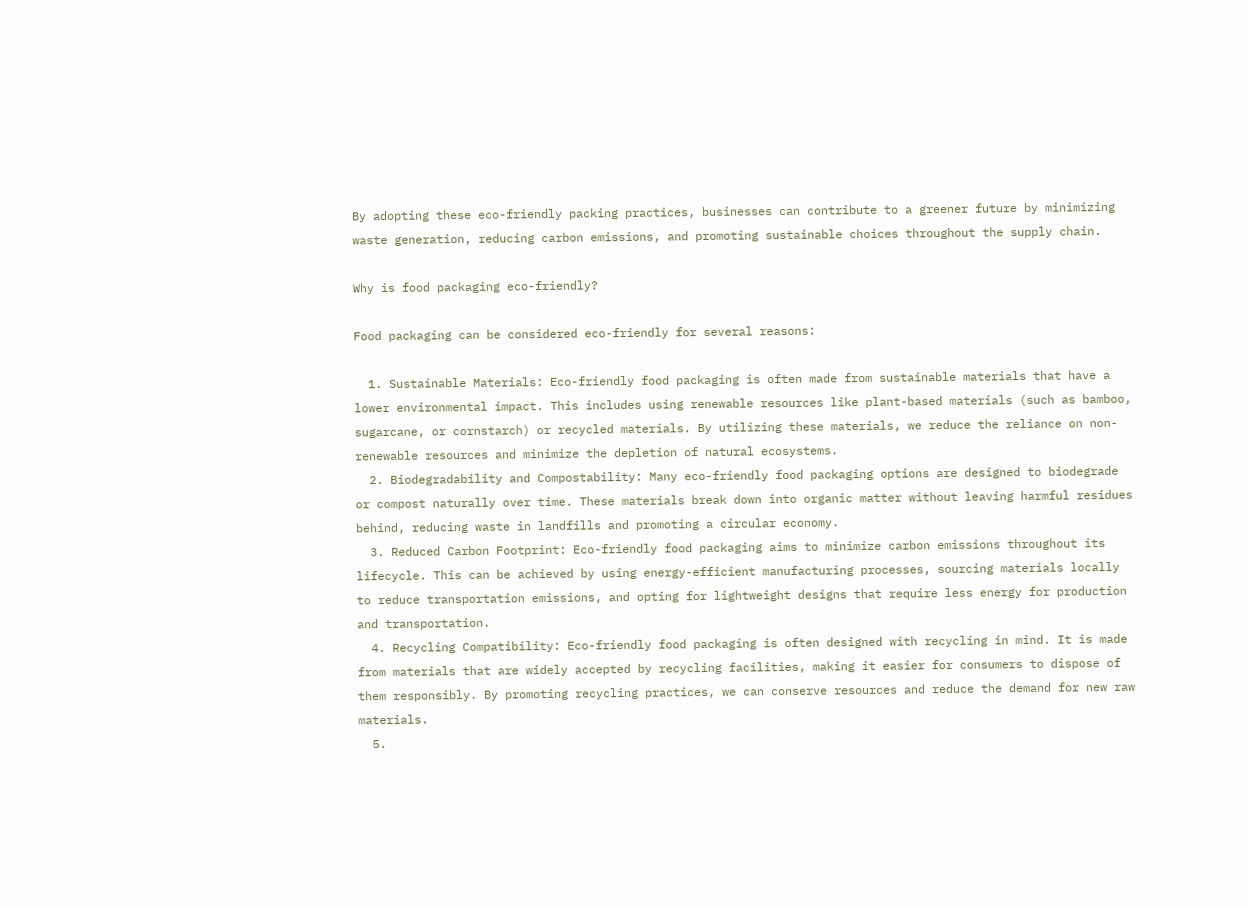By adopting these eco-friendly packing practices, businesses can contribute to a greener future by minimizing waste generation, reducing carbon emissions, and promoting sustainable choices throughout the supply chain.

Why is food packaging eco-friendly?

Food packaging can be considered eco-friendly for several reasons:

  1. Sustainable Materials: Eco-friendly food packaging is often made from sustainable materials that have a lower environmental impact. This includes using renewable resources like plant-based materials (such as bamboo, sugarcane, or cornstarch) or recycled materials. By utilizing these materials, we reduce the reliance on non-renewable resources and minimize the depletion of natural ecosystems.
  2. Biodegradability and Compostability: Many eco-friendly food packaging options are designed to biodegrade or compost naturally over time. These materials break down into organic matter without leaving harmful residues behind, reducing waste in landfills and promoting a circular economy.
  3. Reduced Carbon Footprint: Eco-friendly food packaging aims to minimize carbon emissions throughout its lifecycle. This can be achieved by using energy-efficient manufacturing processes, sourcing materials locally to reduce transportation emissions, and opting for lightweight designs that require less energy for production and transportation.
  4. Recycling Compatibility: Eco-friendly food packaging is often designed with recycling in mind. It is made from materials that are widely accepted by recycling facilities, making it easier for consumers to dispose of them responsibly. By promoting recycling practices, we can conserve resources and reduce the demand for new raw materials.
  5.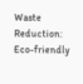Waste Reduction: Eco-friendly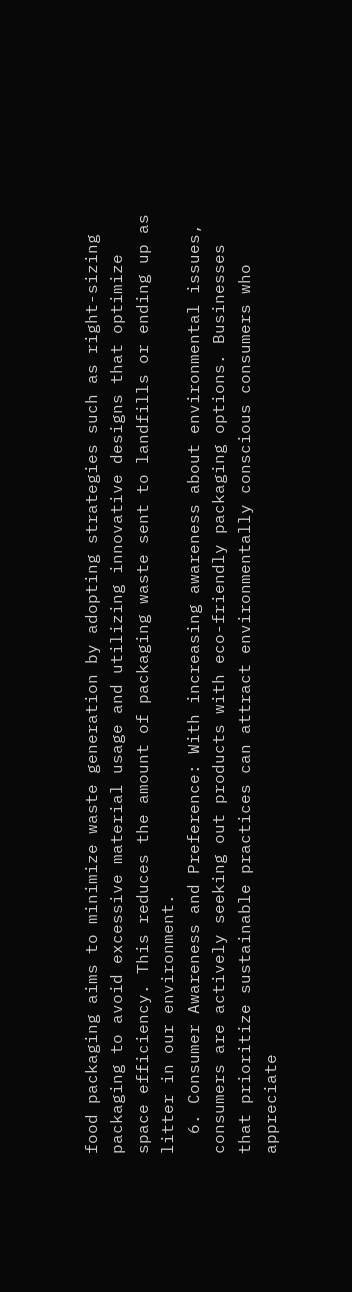food packaging aims to minimize waste generation by adopting strategies such as right-sizing packaging to avoid excessive material usage and utilizing innovative designs that optimize space efficiency. This reduces the amount of packaging waste sent to landfills or ending up as litter in our environment.
  6. Consumer Awareness and Preference: With increasing awareness about environmental issues, consumers are actively seeking out products with eco-friendly packaging options. Businesses that prioritize sustainable practices can attract environmentally conscious consumers who appreciate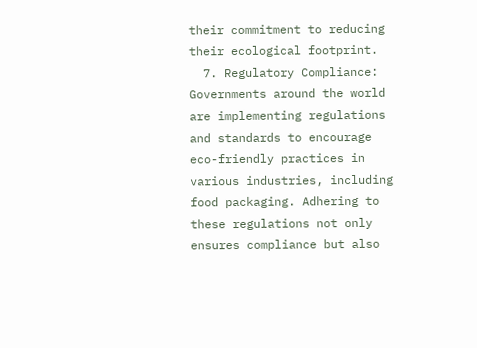their commitment to reducing their ecological footprint.
  7. Regulatory Compliance: Governments around the world are implementing regulations and standards to encourage eco-friendly practices in various industries, including food packaging. Adhering to these regulations not only ensures compliance but also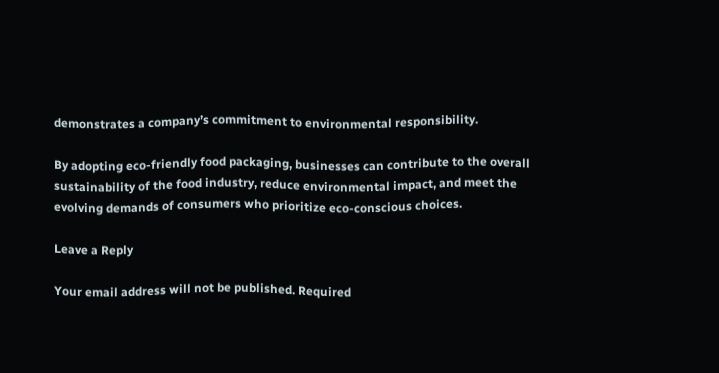demonstrates a company’s commitment to environmental responsibility.

By adopting eco-friendly food packaging, businesses can contribute to the overall sustainability of the food industry, reduce environmental impact, and meet the evolving demands of consumers who prioritize eco-conscious choices.

Leave a Reply

Your email address will not be published. Required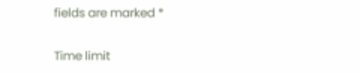fields are marked *

Time limit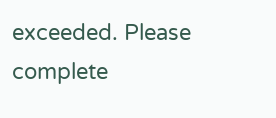exceeded. Please complete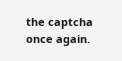the captcha once again.